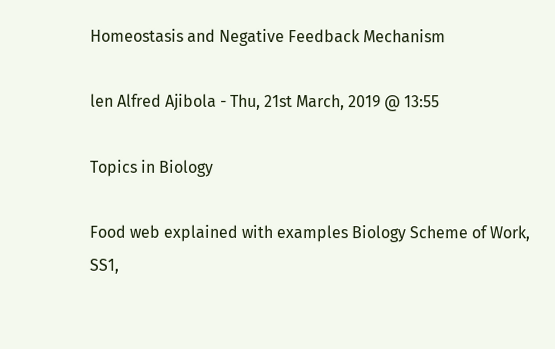Homeostasis and Negative Feedback Mechanism

len Alfred Ajibola - Thu, 21st March, 2019 @ 13:55

Topics in Biology

Food web explained with examples Biology Scheme of Work, SS1,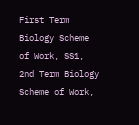First Term Biology Scheme of Work, SS1, 2nd Term Biology Scheme of Work,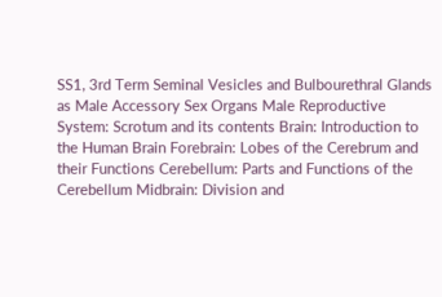SS1, 3rd Term Seminal Vesicles and Bulbourethral Glands as Male Accessory Sex Organs Male Reproductive System: Scrotum and its contents Brain: Introduction to the Human Brain Forebrain: Lobes of the Cerebrum and their Functions Cerebellum: Parts and Functions of the Cerebellum Midbrain: Division and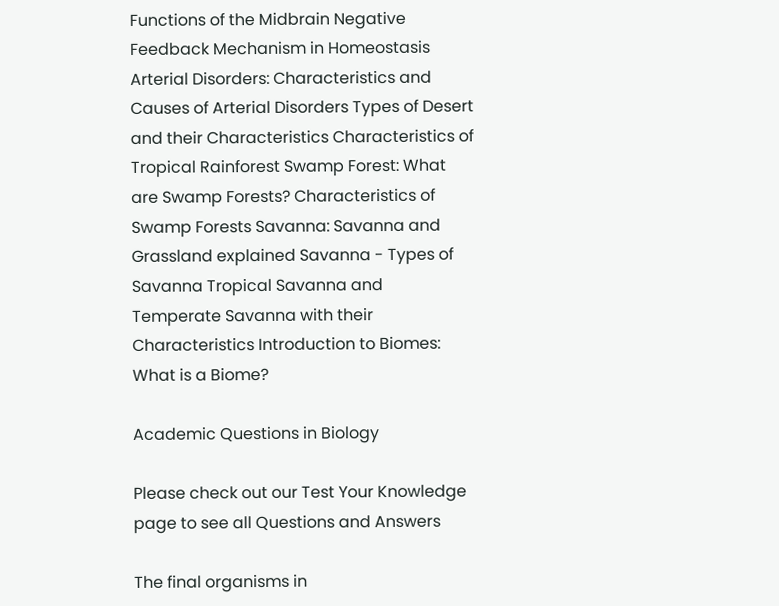Functions of the Midbrain Negative Feedback Mechanism in Homeostasis Arterial Disorders: Characteristics and Causes of Arterial Disorders Types of Desert and their Characteristics Characteristics of Tropical Rainforest Swamp Forest: What are Swamp Forests? Characteristics of Swamp Forests Savanna: Savanna and Grassland explained Savanna - Types of Savanna Tropical Savanna and Temperate Savanna with their Characteristics Introduction to Biomes: What is a Biome?

Academic Questions in Biology

Please check out our Test Your Knowledge page to see all Questions and Answers

The final organisms in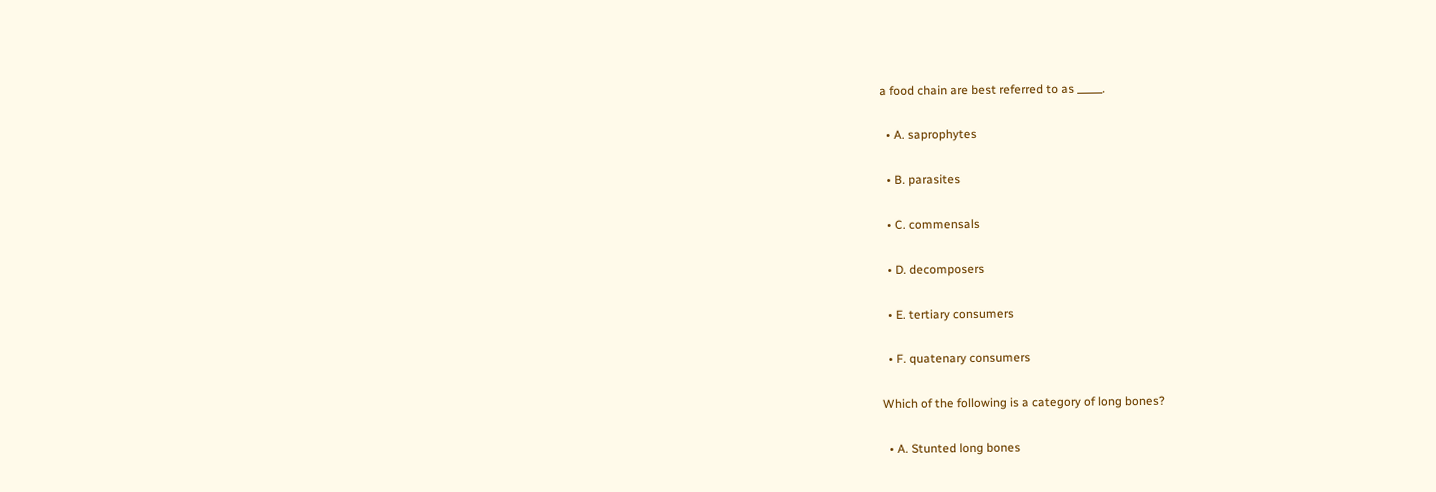a food chain are best referred to as _____.

  • A. saprophytes

  • B. parasites

  • C. commensals

  • D. decomposers

  • E. tertiary consumers

  • F. quatenary consumers

Which of the following is a category of long bones?

  • A. Stunted long bones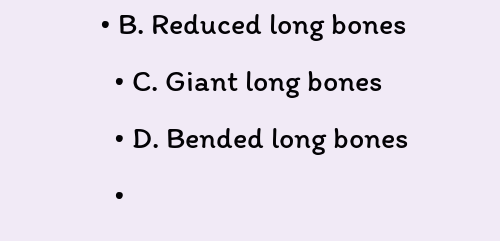• B. Reduced long bones
  • C. Giant long bones
  • D. Bended long bones
  •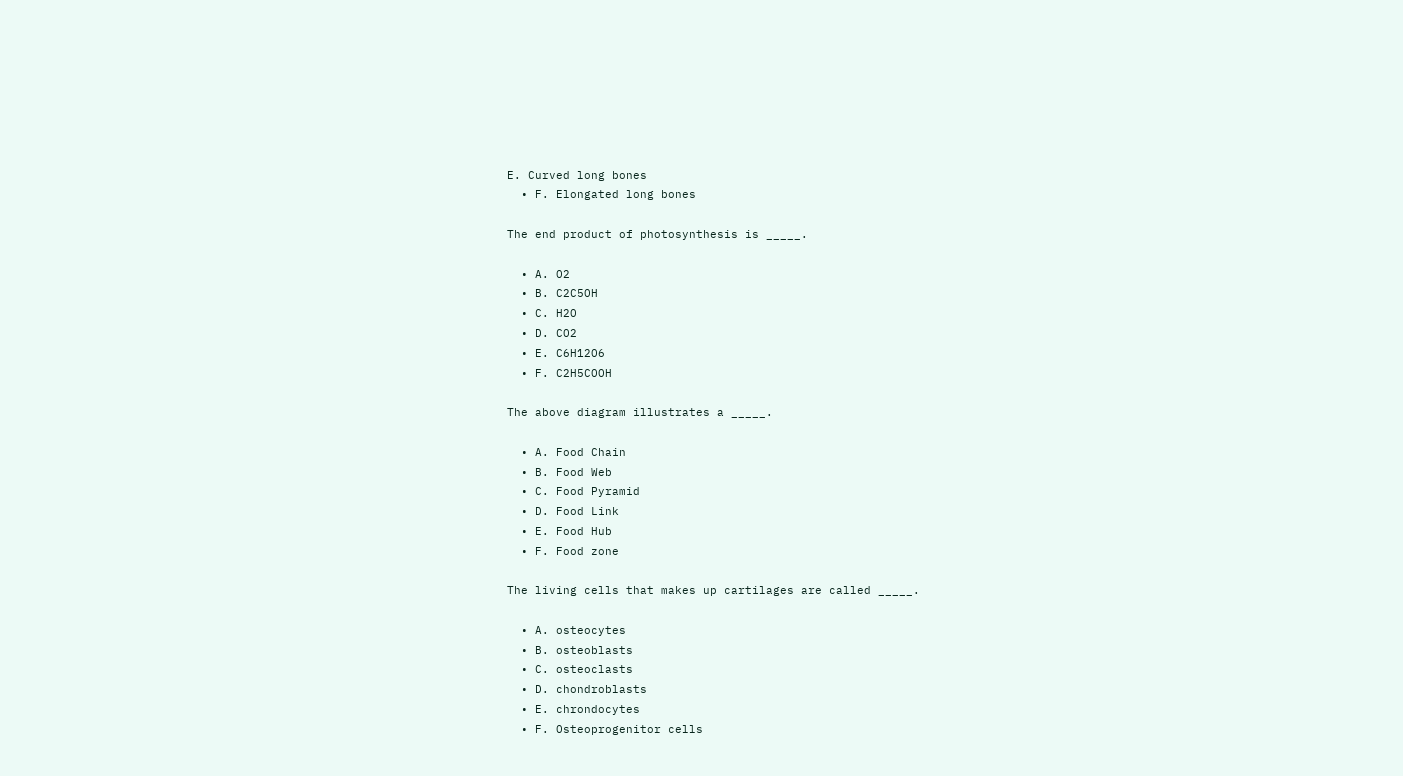E. Curved long bones
  • F. Elongated long bones

The end product of photosynthesis is _____.

  • A. O2
  • B. C2C5OH
  • C. H2O
  • D. CO2
  • E. C6H12O6
  • F. C2H5COOH

The above diagram illustrates a _____.

  • A. Food Chain
  • B. Food Web
  • C. Food Pyramid
  • D. Food Link
  • E. Food Hub
  • F. Food zone

The living cells that makes up cartilages are called _____.

  • A. osteocytes
  • B. osteoblasts
  • C. osteoclasts
  • D. chondroblasts
  • E. chrondocytes
  • F. Osteoprogenitor cells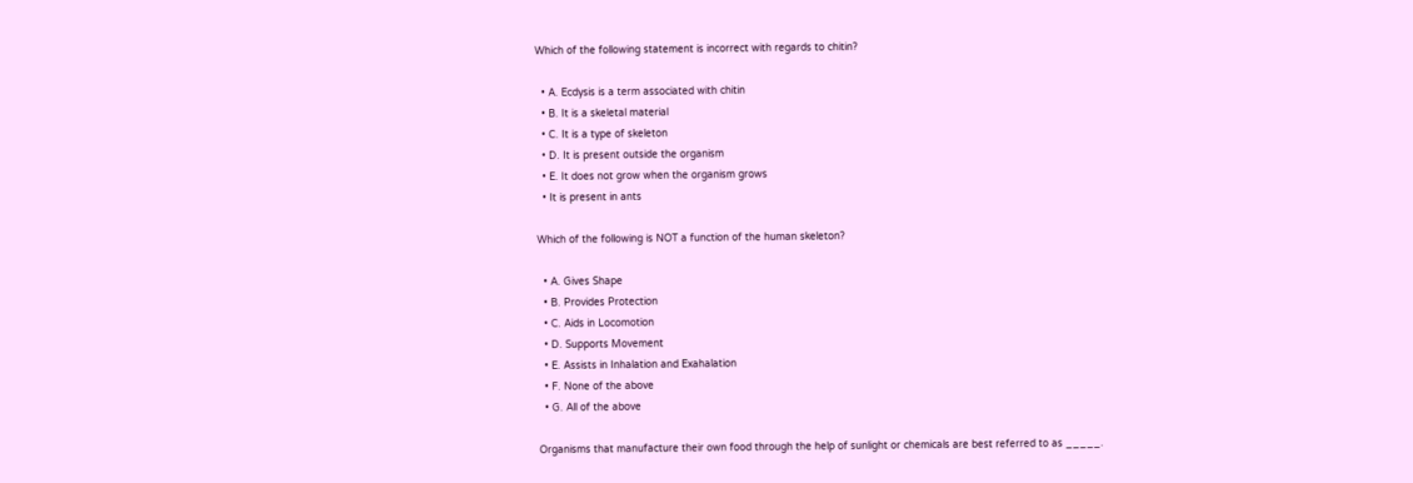Which of the following statement is incorrect with regards to chitin?

  • A. Ecdysis is a term associated with chitin
  • B. It is a skeletal material
  • C. It is a type of skeleton
  • D. It is present outside the organism
  • E. It does not grow when the organism grows
  • It is present in ants

Which of the following is NOT a function of the human skeleton?

  • A. Gives Shape
  • B. Provides Protection
  • C. Aids in Locomotion
  • D. Supports Movement
  • E. Assists in Inhalation and Exahalation
  • F. None of the above
  • G. All of the above

Organisms that manufacture their own food through the help of sunlight or chemicals are best referred to as _____.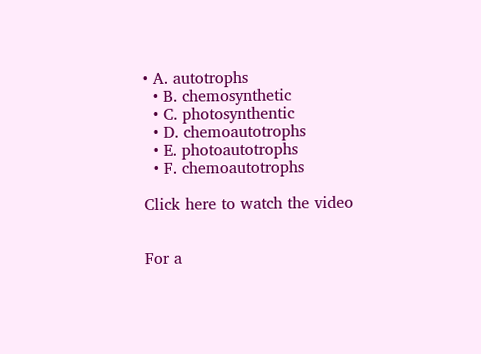• A. autotrophs
  • B. chemosynthetic
  • C. photosynthentic
  • D. chemoautotrophs
  • E. photoautotrophs
  • F. chemoautotrophs

Click here to watch the video


For a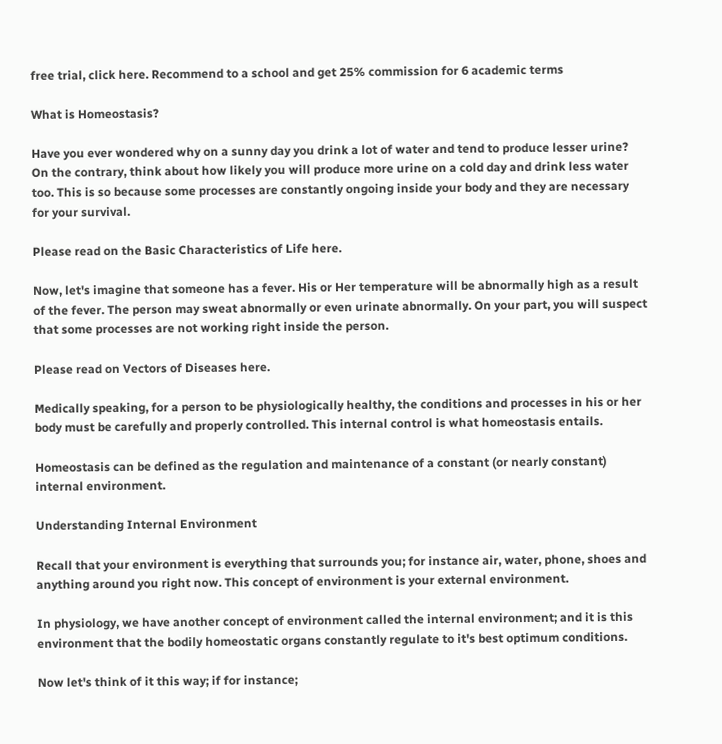free trial, click here. Recommend to a school and get 25% commission for 6 academic terms

What is Homeostasis?

Have you ever wondered why on a sunny day you drink a lot of water and tend to produce lesser urine? On the contrary, think about how likely you will produce more urine on a cold day and drink less water too. This is so because some processes are constantly ongoing inside your body and they are necessary for your survival.

Please read on the Basic Characteristics of Life here.

Now, let's imagine that someone has a fever. His or Her temperature will be abnormally high as a result of the fever. The person may sweat abnormally or even urinate abnormally. On your part, you will suspect that some processes are not working right inside the person.

Please read on Vectors of Diseases here.

Medically speaking, for a person to be physiologically healthy, the conditions and processes in his or her body must be carefully and properly controlled. This internal control is what homeostasis entails.

Homeostasis can be defined as the regulation and maintenance of a constant (or nearly constant) internal environment.

Understanding Internal Environment

Recall that your environment is everything that surrounds you; for instance air, water, phone, shoes and anything around you right now. This concept of environment is your external environment.

In physiology, we have another concept of environment called the internal environment; and it is this environment that the bodily homeostatic organs constantly regulate to it's best optimum conditions.

Now let's think of it this way; if for instance;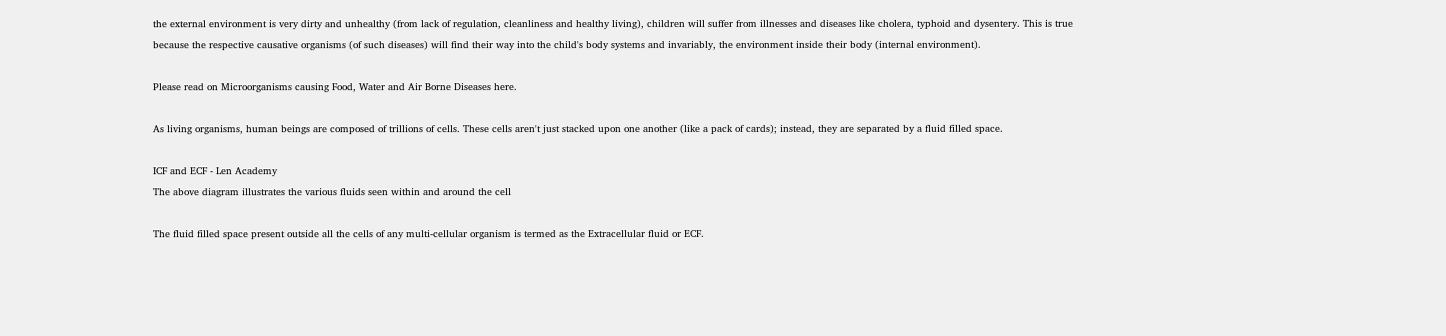the external environment is very dirty and unhealthy (from lack of regulation, cleanliness and healthy living), children will suffer from illnesses and diseases like cholera, typhoid and dysentery. This is true because the respective causative organisms (of such diseases) will find their way into the child's body systems and invariably, the environment inside their body (internal environment).

Please read on Microorganisms causing Food, Water and Air Borne Diseases here.

As living organisms, human beings are composed of trillions of cells. These cells aren't just stacked upon one another (like a pack of cards); instead, they are separated by a fluid filled space.

ICF and ECF - Len Academy
The above diagram illustrates the various fluids seen within and around the cell

The fluid filled space present outside all the cells of any multi-cellular organism is termed as the Extracellular fluid or ECF.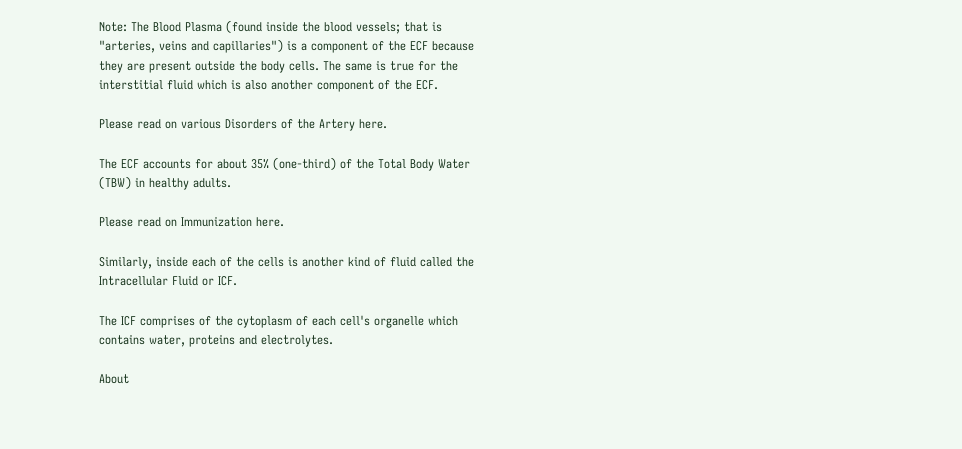Note: The Blood Plasma (found inside the blood vessels; that is "arteries, veins and capillaries") is a component of the ECF because they are present outside the body cells. The same is true for the interstitial fluid which is also another component of the ECF.

Please read on various Disorders of the Artery here.

The ECF accounts for about 35% (one-third) of the Total Body Water (TBW) in healthy adults.

Please read on Immunization here.

Similarly, inside each of the cells is another kind of fluid called the Intracellular Fluid or ICF.

The ICF comprises of the cytoplasm of each cell's organelle which contains water, proteins and electrolytes.

About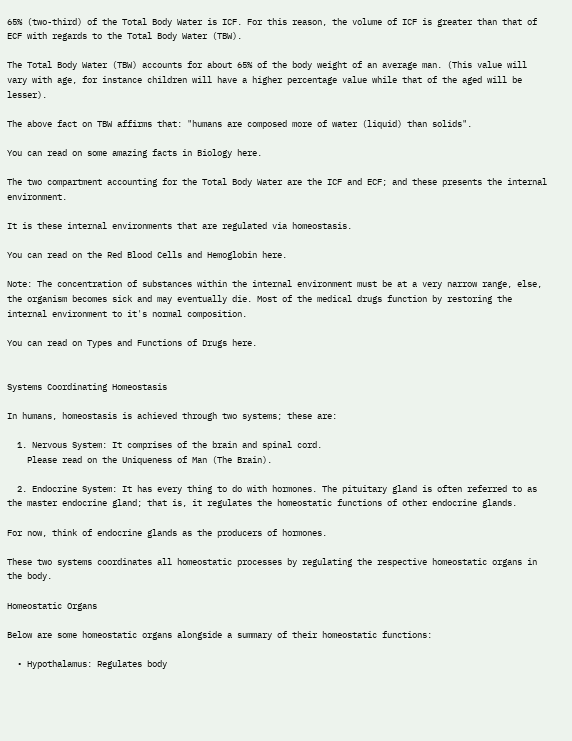65% (two-third) of the Total Body Water is ICF. For this reason, the volume of ICF is greater than that of ECF with regards to the Total Body Water (TBW).

The Total Body Water (TBW) accounts for about 65% of the body weight of an average man. (This value will vary with age, for instance children will have a higher percentage value while that of the aged will be lesser).

The above fact on TBW affirms that: "humans are composed more of water (liquid) than solids".

You can read on some amazing facts in Biology here.

The two compartment accounting for the Total Body Water are the ICF and ECF; and these presents the internal environment.

It is these internal environments that are regulated via homeostasis.

You can read on the Red Blood Cells and Hemoglobin here.

Note: The concentration of substances within the internal environment must be at a very narrow range, else, the organism becomes sick and may eventually die. Most of the medical drugs function by restoring the internal environment to it's normal composition.

You can read on Types and Functions of Drugs here.


Systems Coordinating Homeostasis

In humans, homeostasis is achieved through two systems; these are:

  1. Nervous System: It comprises of the brain and spinal cord.
    Please read on the Uniqueness of Man (The Brain).

  2. Endocrine System: It has every thing to do with hormones. The pituitary gland is often referred to as the master endocrine gland; that is, it regulates the homeostatic functions of other endocrine glands.

For now, think of endocrine glands as the producers of hormones.

These two systems coordinates all homeostatic processes by regulating the respective homeostatic organs in the body.

Homeostatic Organs

Below are some homeostatic organs alongside a summary of their homeostatic functions:

  • Hypothalamus: Regulates body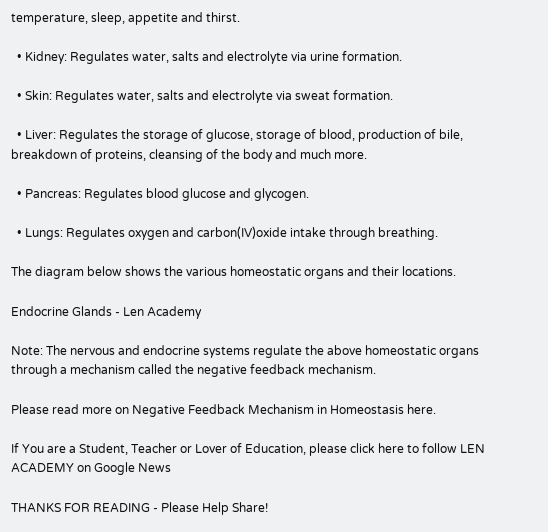temperature, sleep, appetite and thirst.

  • Kidney: Regulates water, salts and electrolyte via urine formation.

  • Skin: Regulates water, salts and electrolyte via sweat formation.

  • Liver: Regulates the storage of glucose, storage of blood, production of bile, breakdown of proteins, cleansing of the body and much more.

  • Pancreas: Regulates blood glucose and glycogen.

  • Lungs: Regulates oxygen and carbon(IV)oxide intake through breathing.

The diagram below shows the various homeostatic organs and their locations.

Endocrine Glands - Len Academy

Note: The nervous and endocrine systems regulate the above homeostatic organs through a mechanism called the negative feedback mechanism.

Please read more on Negative Feedback Mechanism in Homeostasis here.

If You are a Student, Teacher or Lover of Education, please click here to follow LEN ACADEMY on Google News

THANKS FOR READING - Please Help Share!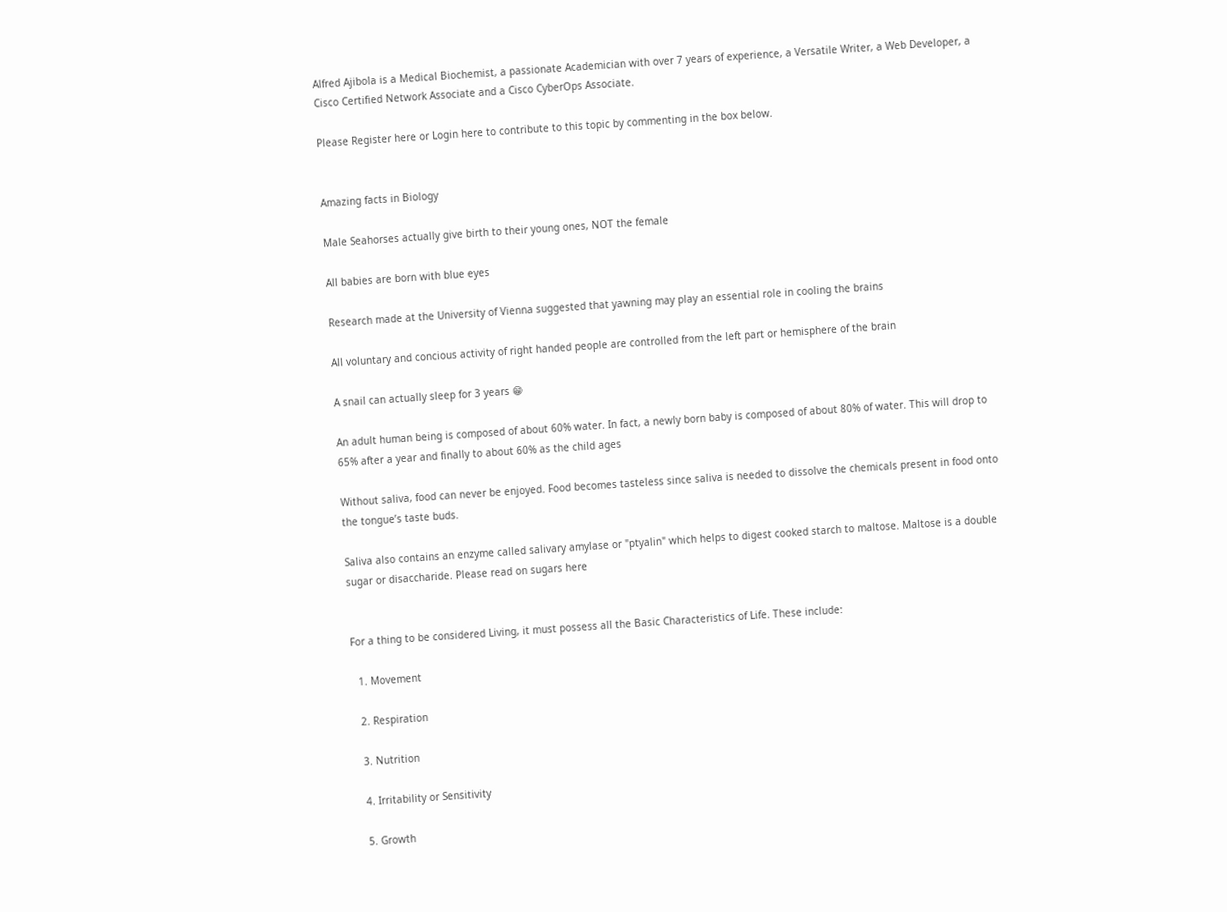Alfred Ajibola is a Medical Biochemist, a passionate Academician with over 7 years of experience, a Versatile Writer, a Web Developer, a Cisco Certified Network Associate and a Cisco CyberOps Associate.

Please Register here or Login here to contribute to this topic by commenting in the box below.


Amazing facts in Biology

Male Seahorses actually give birth to their young ones, NOT the female

All babies are born with blue eyes

Research made at the University of Vienna suggested that yawning may play an essential role in cooling the brains

All voluntary and concious activity of right handed people are controlled from the left part or hemisphere of the brain

A snail can actually sleep for 3 years 😁

An adult human being is composed of about 60% water. In fact, a newly born baby is composed of about 80% of water. This will drop to 65% after a year and finally to about 60% as the child ages

Without saliva, food can never be enjoyed. Food becomes tasteless since saliva is needed to dissolve the chemicals present in food onto the tongue’s taste buds.

Saliva also contains an enzyme called salivary amylase or "ptyalin" which helps to digest cooked starch to maltose. Maltose is a double sugar or disaccharide. Please read on sugars here


For a thing to be considered Living, it must possess all the Basic Characteristics of Life. These include:

  1. Movement

  2. Respiration

  3. Nutrition

  4. Irritability or Sensitivity

  5. Growth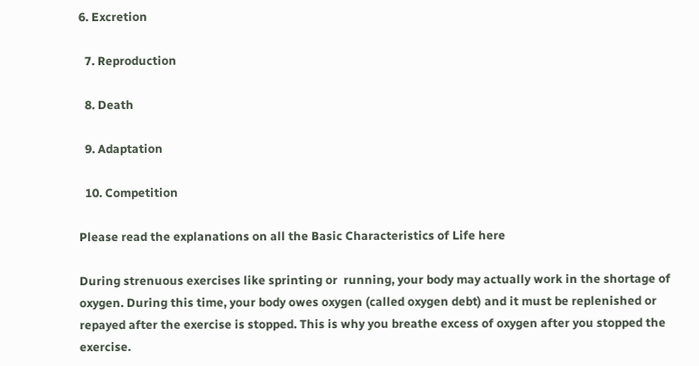6. Excretion

  7. Reproduction

  8. Death

  9. Adaptation

  10. Competition

Please read the explanations on all the Basic Characteristics of Life here

During strenuous exercises like sprinting or  running, your body may actually work in the shortage of oxygen. During this time, your body owes oxygen (called oxygen debt) and it must be replenished or repayed after the exercise is stopped. This is why you breathe excess of oxygen after you stopped the exercise.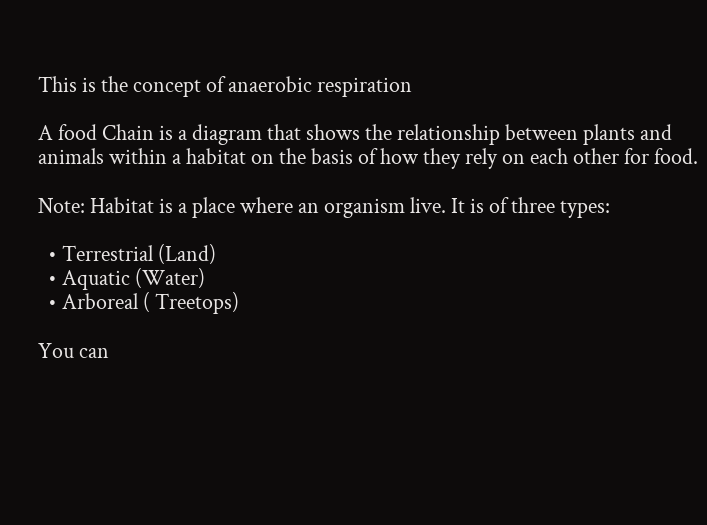This is the concept of anaerobic respiration

A food Chain is a diagram that shows the relationship between plants and animals within a habitat on the basis of how they rely on each other for food.

Note: Habitat is a place where an organism live. It is of three types:

  • Terrestrial (Land)
  • Aquatic (Water)
  • Arboreal ( Treetops)

You can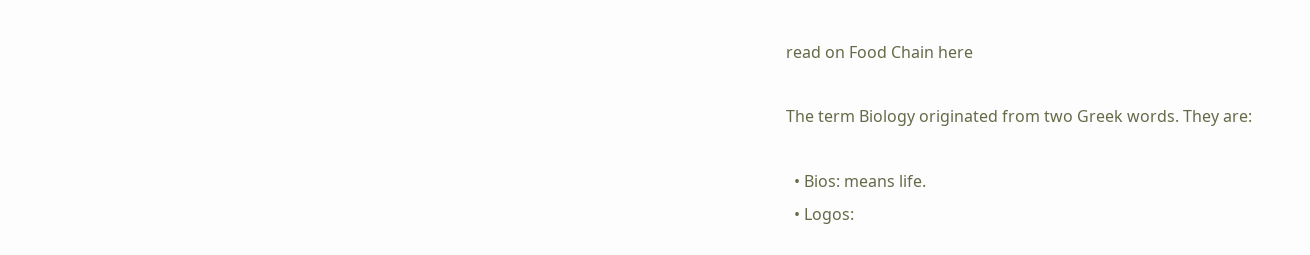read on Food Chain here

The term Biology originated from two Greek words. They are:

  • Bios: means life.
  • Logos: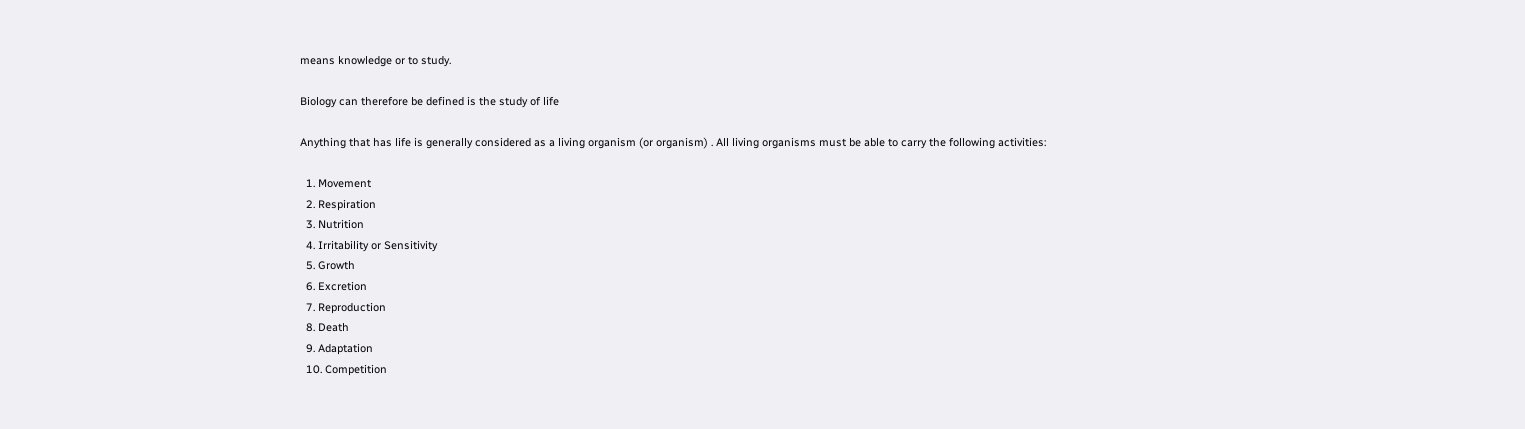means knowledge or to study.

Biology can therefore be defined is the study of life

Anything that has life is generally considered as a living organism (or organism) . All living organisms must be able to carry the following activities:

  1. Movement
  2. Respiration
  3. Nutrition
  4. Irritability or Sensitivity
  5. Growth
  6. Excretion
  7. Reproduction
  8. Death
  9. Adaptation
  10. Competition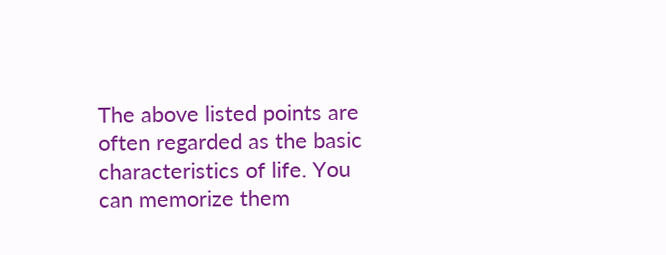The above listed points are often regarded as the basic characteristics of life. You can memorize them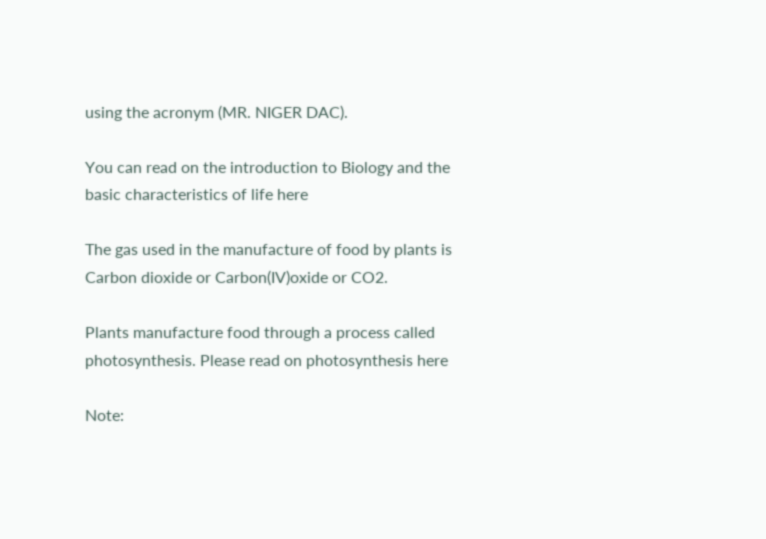using the acronym (MR. NIGER DAC).

You can read on the introduction to Biology and the basic characteristics of life here

The gas used in the manufacture of food by plants is Carbon dioxide or Carbon(IV)oxide or CO2.

Plants manufacture food through a process called photosynthesis. Please read on photosynthesis here

Note: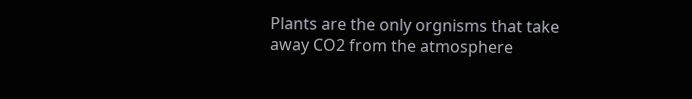Plants are the only orgnisms that take away CO2 from the atmosphere